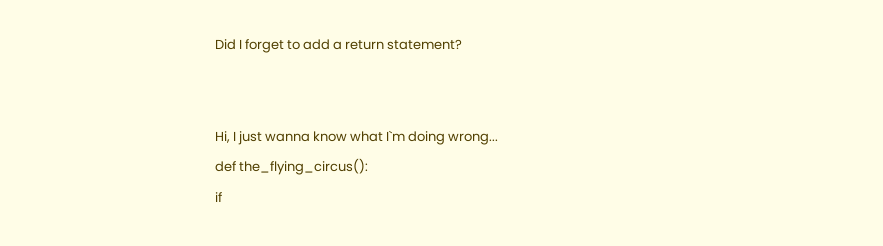Did I forget to add a return statement?


Hi, I just wanna know what I`m doing wrong...
def the_flying_circus():
if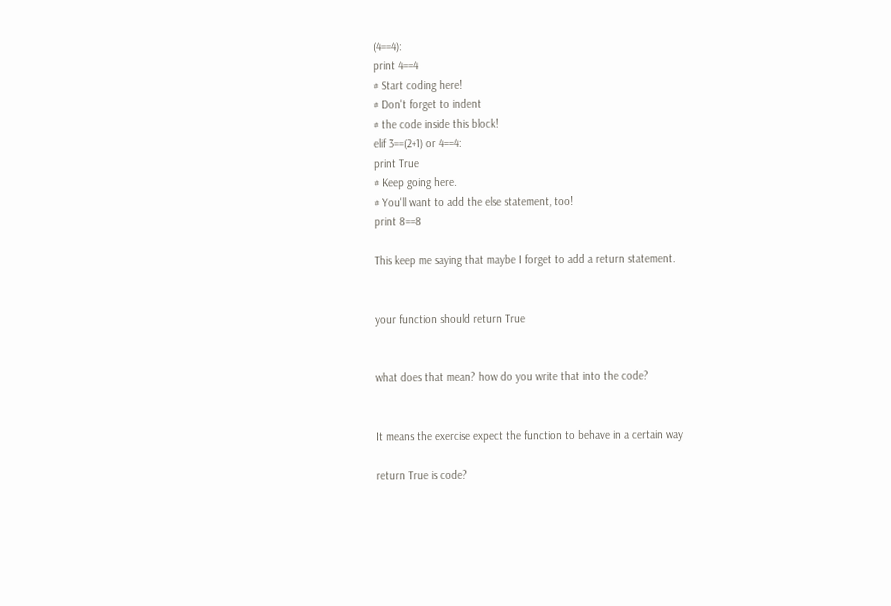(4==4):
print 4==4
# Start coding here!
# Don't forget to indent
# the code inside this block!
elif 3==(2+1) or 4==4:
print True
# Keep going here.
# You'll want to add the else statement, too!
print 8==8

This keep me saying that maybe I forget to add a return statement.


your function should return True


what does that mean? how do you write that into the code?


It means the exercise expect the function to behave in a certain way

return True is code?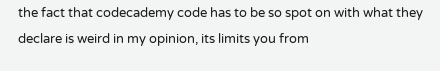the fact that codecademy code has to be so spot on with what they declare is weird in my opinion, its limits you from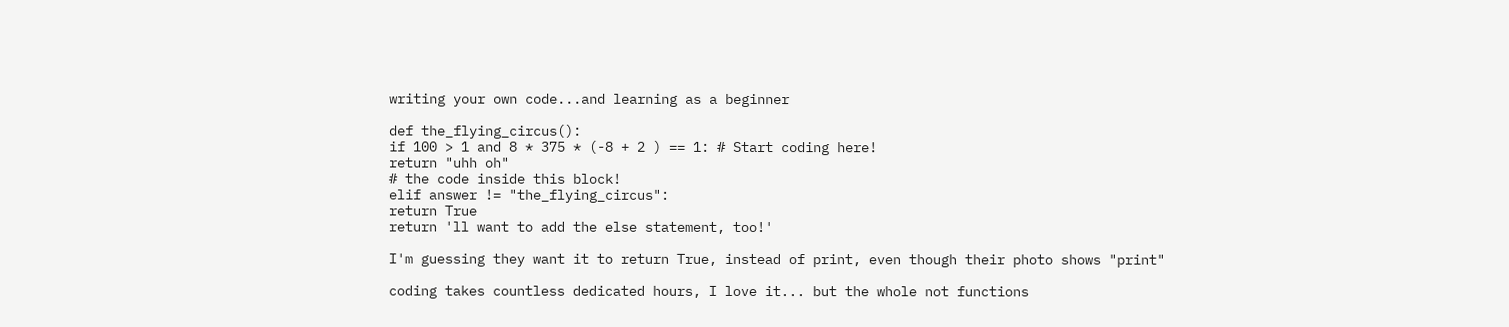writing your own code...and learning as a beginner

def the_flying_circus():
if 100 > 1 and 8 * 375 * (-8 + 2 ) == 1: # Start coding here!
return "uhh oh"
# the code inside this block!
elif answer != "the_flying_circus":
return True
return 'll want to add the else statement, too!'

I'm guessing they want it to return True, instead of print, even though their photo shows "print"

coding takes countless dedicated hours, I love it... but the whole not functions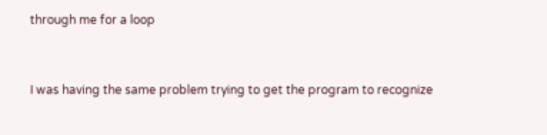through me for a loop


I was having the same problem trying to get the program to recognize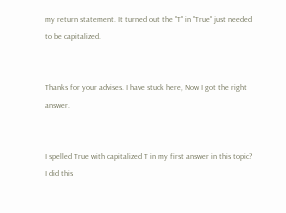my return statement. It turned out the "T" in "True" just needed to be capitalized.


Thanks for your advises. I have stuck here, Now I got the right answer.


I spelled True with capitalized T in my first answer in this topic? I did this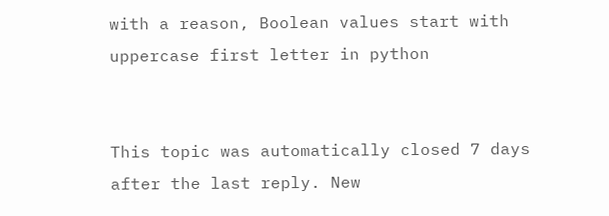with a reason, Boolean values start with uppercase first letter in python


This topic was automatically closed 7 days after the last reply. New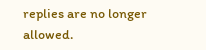replies are no longer allowed.